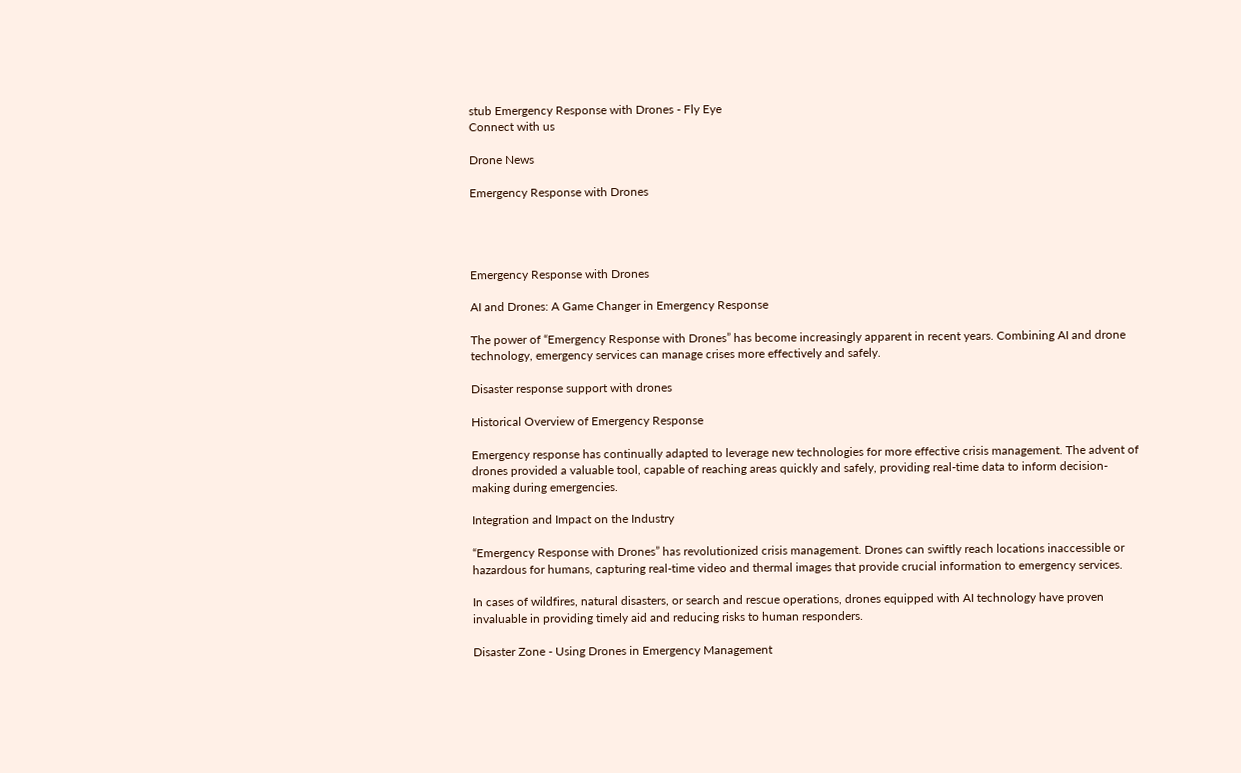stub Emergency Response with Drones - Fly Eye
Connect with us

Drone News

Emergency Response with Drones




Emergency Response with Drones

AI and Drones: A Game Changer in Emergency Response

The power of “Emergency Response with Drones” has become increasingly apparent in recent years. Combining AI and drone technology, emergency services can manage crises more effectively and safely.

Disaster response support with drones

Historical Overview of Emergency Response

Emergency response has continually adapted to leverage new technologies for more effective crisis management. The advent of drones provided a valuable tool, capable of reaching areas quickly and safely, providing real-time data to inform decision-making during emergencies.

Integration and Impact on the Industry

“Emergency Response with Drones” has revolutionized crisis management. Drones can swiftly reach locations inaccessible or hazardous for humans, capturing real-time video and thermal images that provide crucial information to emergency services.

In cases of wildfires, natural disasters, or search and rescue operations, drones equipped with AI technology have proven invaluable in providing timely aid and reducing risks to human responders.

Disaster Zone - Using Drones in Emergency Management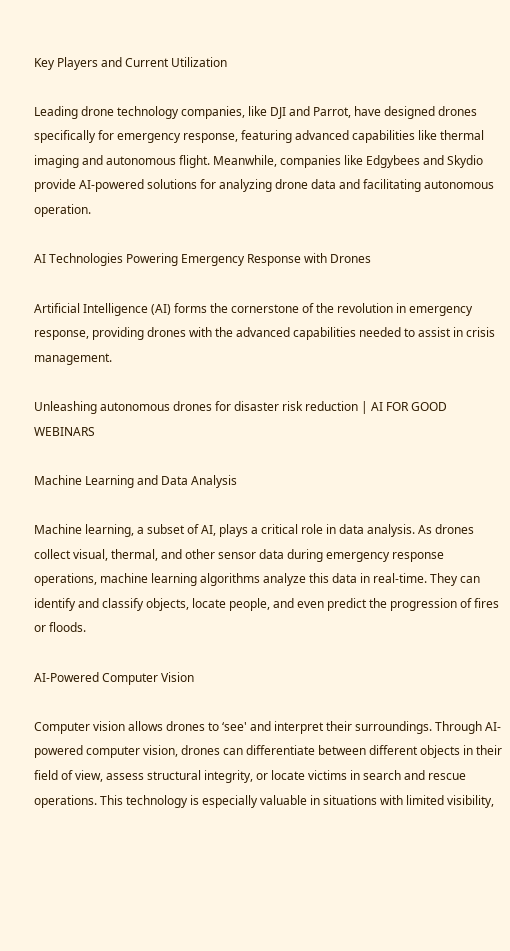Key Players and Current Utilization

Leading drone technology companies, like DJI and Parrot, have designed drones specifically for emergency response, featuring advanced capabilities like thermal imaging and autonomous flight. Meanwhile, companies like Edgybees and Skydio provide AI-powered solutions for analyzing drone data and facilitating autonomous operation.

AI Technologies Powering Emergency Response with Drones

Artificial Intelligence (AI) forms the cornerstone of the revolution in emergency response, providing drones with the advanced capabilities needed to assist in crisis management.

Unleashing autonomous drones for disaster risk reduction | AI FOR GOOD WEBINARS

Machine Learning and Data Analysis

Machine learning, a subset of AI, plays a critical role in data analysis. As drones collect visual, thermal, and other sensor data during emergency response operations, machine learning algorithms analyze this data in real-time. They can identify and classify objects, locate people, and even predict the progression of fires or floods.

AI-Powered Computer Vision

Computer vision allows drones to ‘see' and interpret their surroundings. Through AI-powered computer vision, drones can differentiate between different objects in their field of view, assess structural integrity, or locate victims in search and rescue operations. This technology is especially valuable in situations with limited visibility,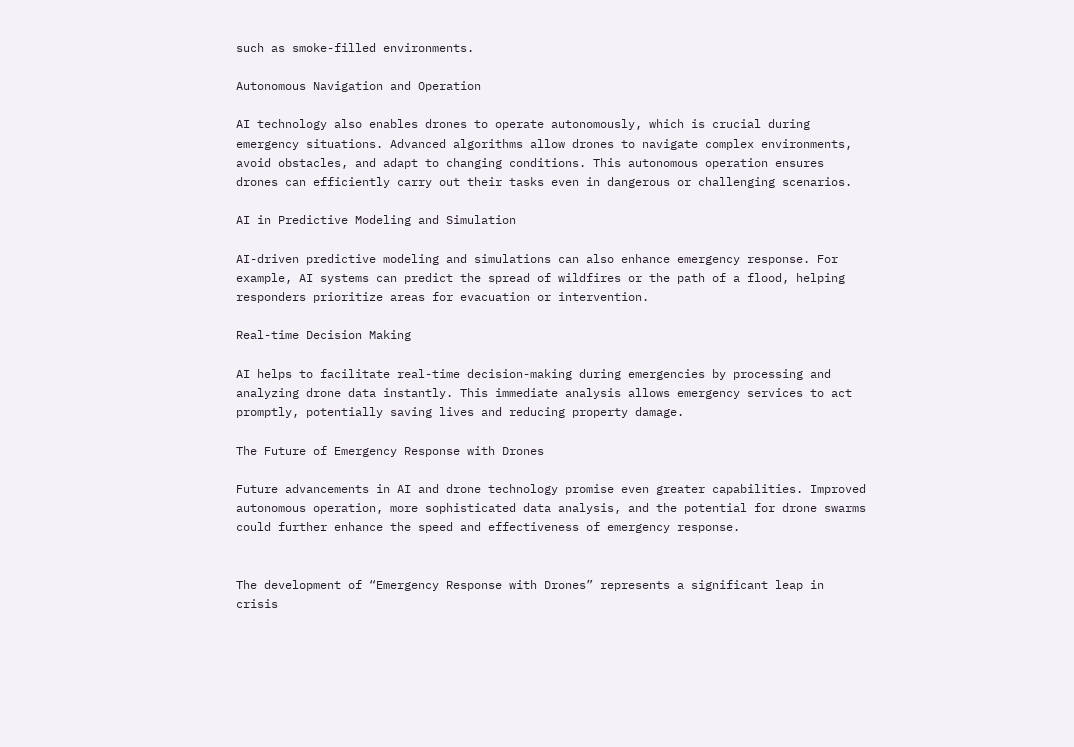such as smoke-filled environments.

Autonomous Navigation and Operation

AI technology also enables drones to operate autonomously, which is crucial during emergency situations. Advanced algorithms allow drones to navigate complex environments, avoid obstacles, and adapt to changing conditions. This autonomous operation ensures drones can efficiently carry out their tasks even in dangerous or challenging scenarios.

AI in Predictive Modeling and Simulation

AI-driven predictive modeling and simulations can also enhance emergency response. For example, AI systems can predict the spread of wildfires or the path of a flood, helping responders prioritize areas for evacuation or intervention.

Real-time Decision Making

AI helps to facilitate real-time decision-making during emergencies by processing and analyzing drone data instantly. This immediate analysis allows emergency services to act promptly, potentially saving lives and reducing property damage.

The Future of Emergency Response with Drones

Future advancements in AI and drone technology promise even greater capabilities. Improved autonomous operation, more sophisticated data analysis, and the potential for drone swarms could further enhance the speed and effectiveness of emergency response.


The development of “Emergency Response with Drones” represents a significant leap in crisis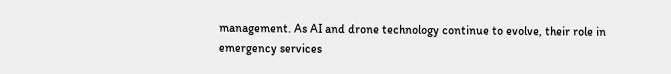management. As AI and drone technology continue to evolve, their role in emergency services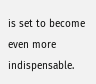is set to become even more indispensable.